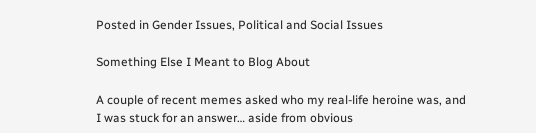Posted in Gender Issues, Political and Social Issues

Something Else I Meant to Blog About

A couple of recent memes asked who my real-life heroine was, and I was stuck for an answer… aside from obvious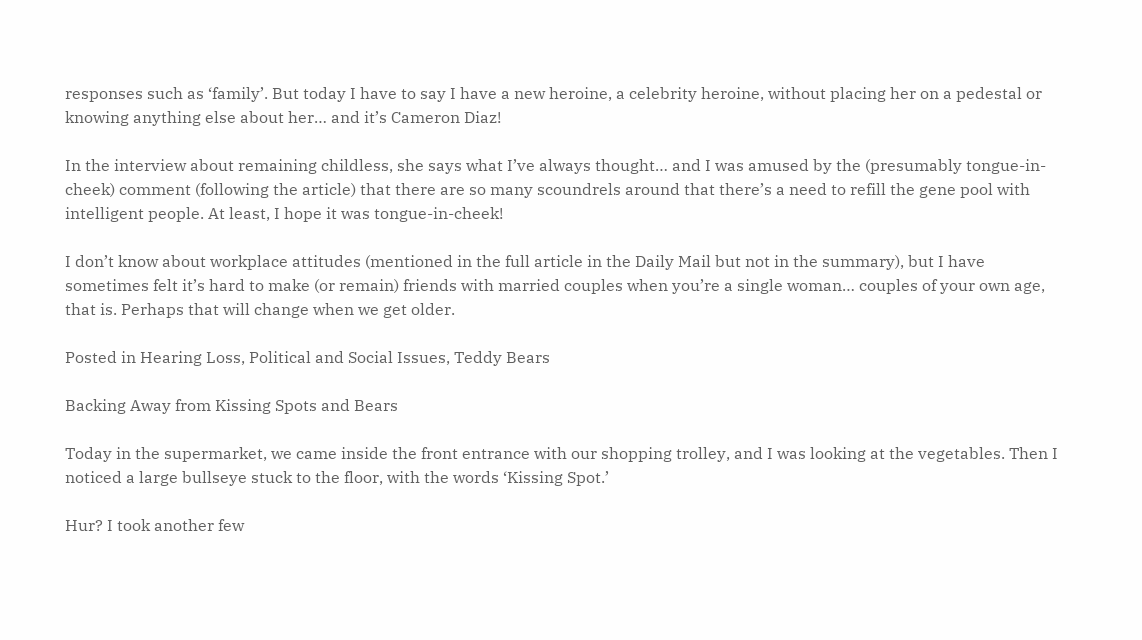responses such as ‘family’. But today I have to say I have a new heroine, a celebrity heroine, without placing her on a pedestal or knowing anything else about her… and it’s Cameron Diaz!

In the interview about remaining childless, she says what I’ve always thought… and I was amused by the (presumably tongue-in-cheek) comment (following the article) that there are so many scoundrels around that there’s a need to refill the gene pool with intelligent people. At least, I hope it was tongue-in-cheek!

I don’t know about workplace attitudes (mentioned in the full article in the Daily Mail but not in the summary), but I have sometimes felt it’s hard to make (or remain) friends with married couples when you’re a single woman… couples of your own age, that is. Perhaps that will change when we get older.

Posted in Hearing Loss, Political and Social Issues, Teddy Bears

Backing Away from Kissing Spots and Bears

Today in the supermarket, we came inside the front entrance with our shopping trolley, and I was looking at the vegetables. Then I noticed a large bullseye stuck to the floor, with the words ‘Kissing Spot.’

Hur? I took another few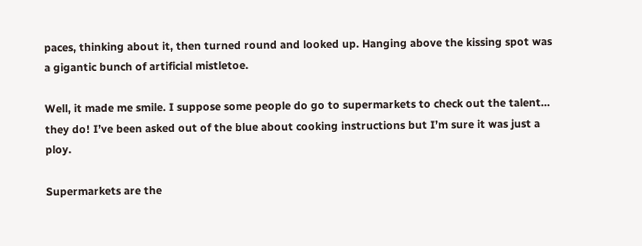paces, thinking about it, then turned round and looked up. Hanging above the kissing spot was a gigantic bunch of artificial mistletoe.

Well, it made me smile. I suppose some people do go to supermarkets to check out the talent… they do! I’ve been asked out of the blue about cooking instructions but I’m sure it was just a ploy.

Supermarkets are the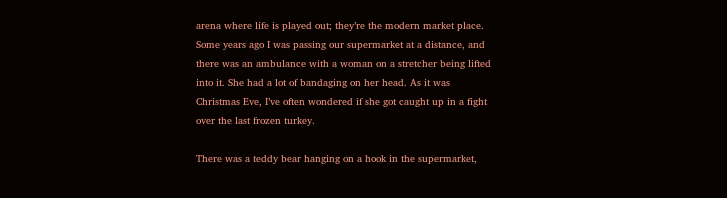arena where life is played out; they’re the modern market place. Some years ago I was passing our supermarket at a distance, and there was an ambulance with a woman on a stretcher being lifted into it. She had a lot of bandaging on her head. As it was Christmas Eve, I’ve often wondered if she got caught up in a fight over the last frozen turkey.

There was a teddy bear hanging on a hook in the supermarket,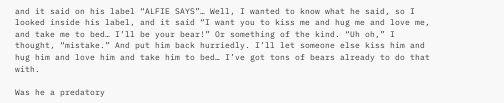and it said on his label “ALFIE SAYS”… Well, I wanted to know what he said, so I looked inside his label, and it said “I want you to kiss me and hug me and love me, and take me to bed… I’ll be your bear!” Or something of the kind. “Uh oh,” I thought, “mistake.” And put him back hurriedly. I’ll let someone else kiss him and hug him and love him and take him to bed… I’ve got tons of bears already to do that with.

Was he a predatory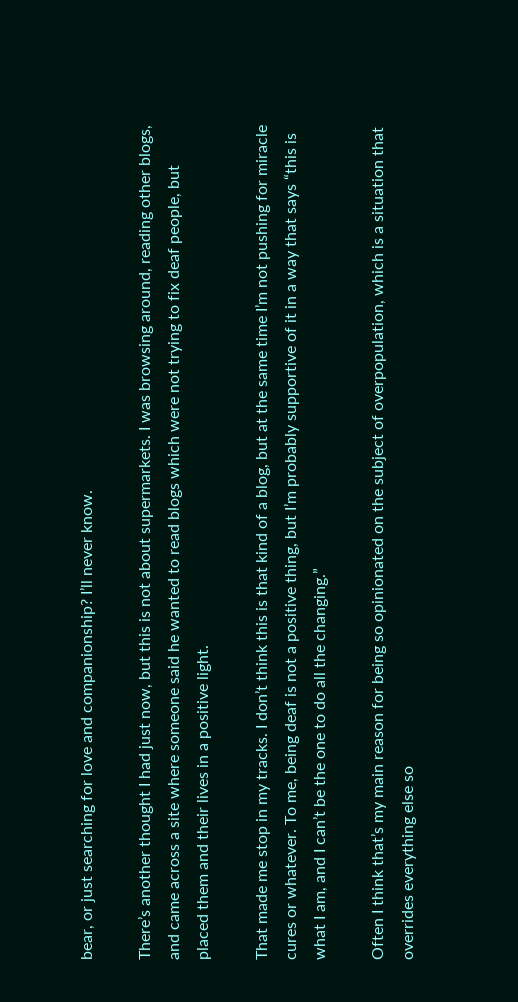bear, or just searching for love and companionship? I’ll never know.

There’s another thought I had just now, but this is not about supermarkets. I was browsing around, reading other blogs, and came across a site where someone said he wanted to read blogs which were not trying to fix deaf people, but placed them and their lives in a positive light.

That made me stop in my tracks. I don’t think this is that kind of a blog, but at the same time I’m not pushing for miracle cures or whatever. To me, being deaf is not a positive thing, but I’m probably supportive of it in a way that says “this is what I am, and I can’t be the one to do all the changing.”

Often I think that’s my main reason for being so opinionated on the subject of overpopulation, which is a situation that overrides everything else so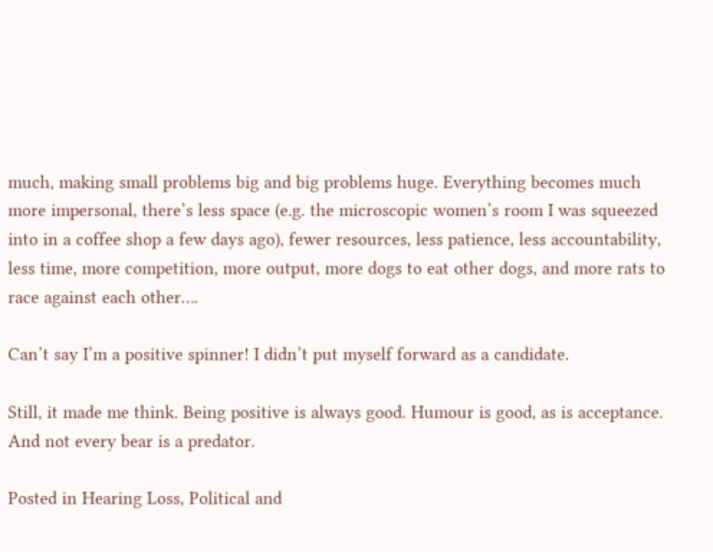much, making small problems big and big problems huge. Everything becomes much more impersonal, there’s less space (e.g. the microscopic women’s room I was squeezed into in a coffee shop a few days ago), fewer resources, less patience, less accountability, less time, more competition, more output, more dogs to eat other dogs, and more rats to race against each other….

Can’t say I’m a positive spinner! I didn’t put myself forward as a candidate.

Still, it made me think. Being positive is always good. Humour is good, as is acceptance. And not every bear is a predator.

Posted in Hearing Loss, Political and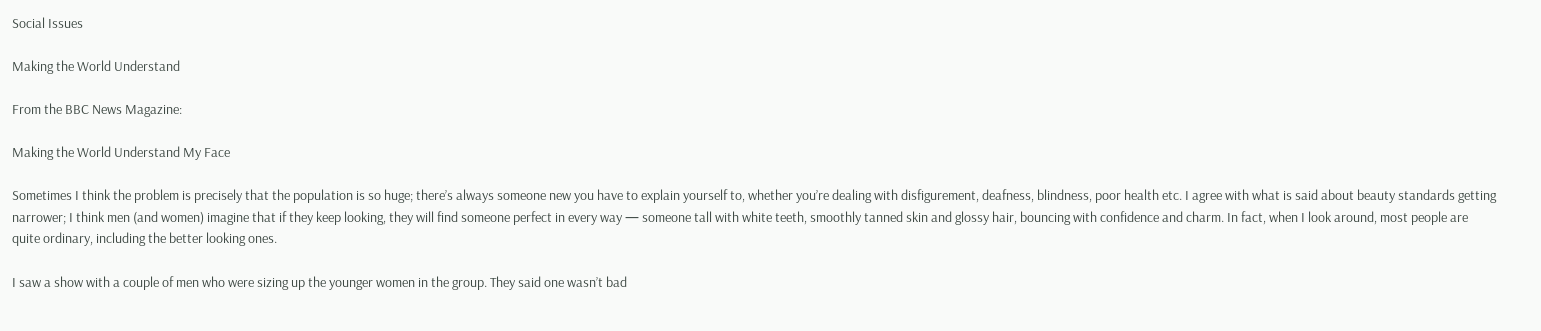Social Issues

Making the World Understand

From the BBC News Magazine:

Making the World Understand My Face

Sometimes I think the problem is precisely that the population is so huge; there’s always someone new you have to explain yourself to, whether you’re dealing with disfigurement, deafness, blindness, poor health etc. I agree with what is said about beauty standards getting narrower; I think men (and women) imagine that if they keep looking, they will find someone perfect in every way — someone tall with white teeth, smoothly tanned skin and glossy hair, bouncing with confidence and charm. In fact, when I look around, most people are quite ordinary, including the better looking ones.

I saw a show with a couple of men who were sizing up the younger women in the group. They said one wasn’t bad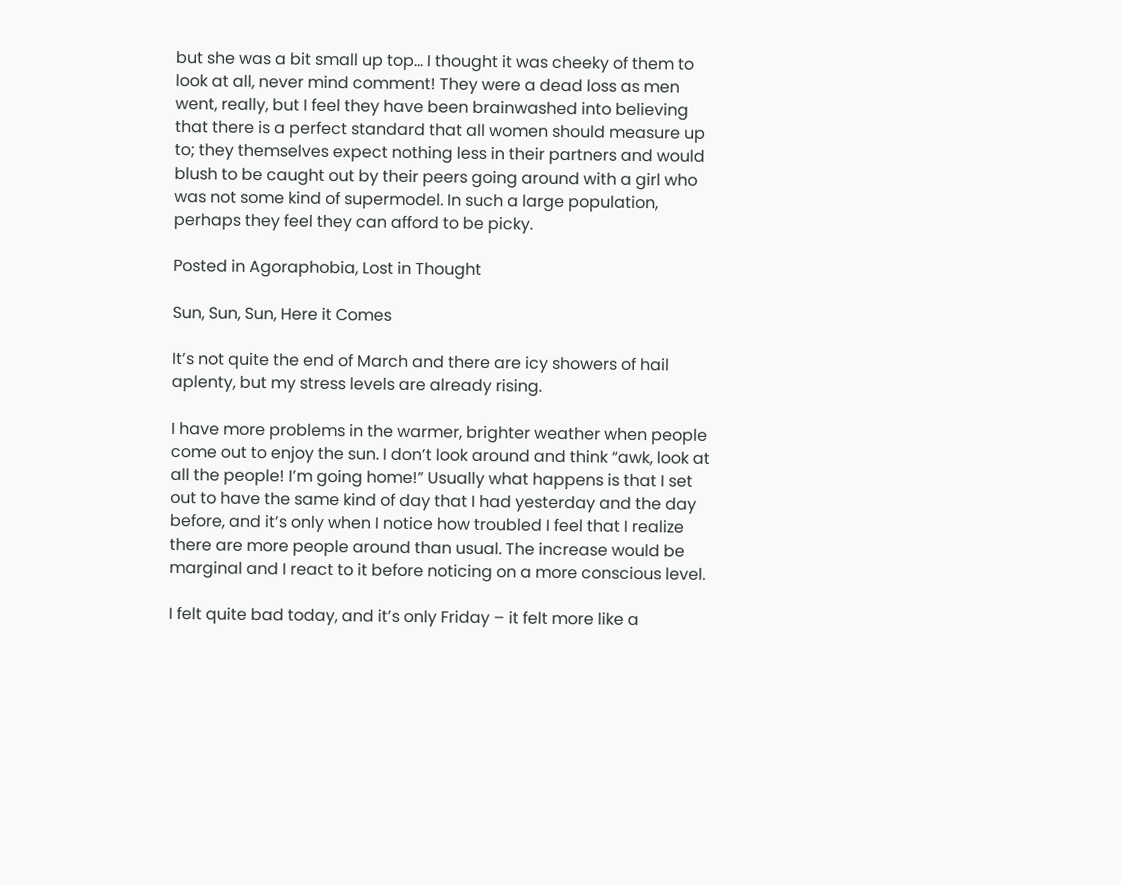but she was a bit small up top… I thought it was cheeky of them to look at all, never mind comment! They were a dead loss as men went, really, but I feel they have been brainwashed into believing that there is a perfect standard that all women should measure up to; they themselves expect nothing less in their partners and would blush to be caught out by their peers going around with a girl who was not some kind of supermodel. In such a large population, perhaps they feel they can afford to be picky.

Posted in Agoraphobia, Lost in Thought

Sun, Sun, Sun, Here it Comes

It’s not quite the end of March and there are icy showers of hail aplenty, but my stress levels are already rising.

I have more problems in the warmer, brighter weather when people come out to enjoy the sun. I don’t look around and think “awk, look at all the people! I’m going home!” Usually what happens is that I set out to have the same kind of day that I had yesterday and the day before, and it’s only when I notice how troubled I feel that I realize there are more people around than usual. The increase would be marginal and I react to it before noticing on a more conscious level.

I felt quite bad today, and it’s only Friday – it felt more like a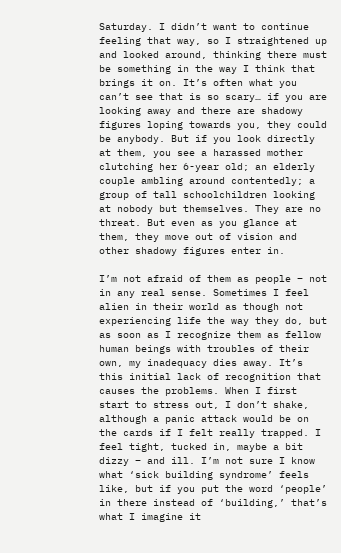Saturday. I didn’t want to continue feeling that way, so I straightened up and looked around, thinking there must be something in the way I think that brings it on. It’s often what you can’t see that is so scary… if you are looking away and there are shadowy figures loping towards you, they could be anybody. But if you look directly at them, you see a harassed mother clutching her 6-year old; an elderly couple ambling around contentedly; a group of tall schoolchildren looking at nobody but themselves. They are no threat. But even as you glance at them, they move out of vision and other shadowy figures enter in.

I’m not afraid of them as people – not in any real sense. Sometimes I feel alien in their world as though not experiencing life the way they do, but as soon as I recognize them as fellow human beings with troubles of their own, my inadequacy dies away. It’s this initial lack of recognition that causes the problems. When I first start to stress out, I don’t shake, although a panic attack would be on the cards if I felt really trapped. I feel tight, tucked in, maybe a bit dizzy – and ill. I’m not sure I know what ‘sick building syndrome’ feels like, but if you put the word ‘people’ in there instead of ‘building,’ that’s what I imagine it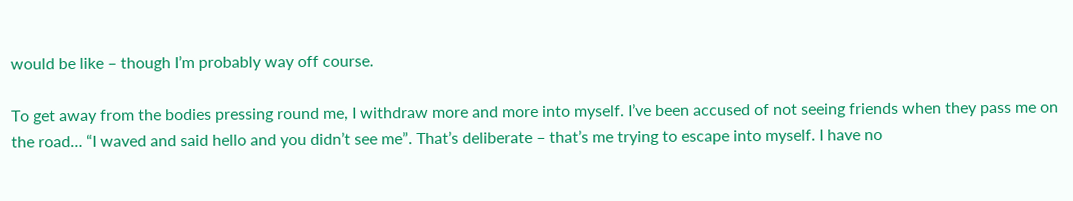would be like – though I’m probably way off course.

To get away from the bodies pressing round me, I withdraw more and more into myself. I’ve been accused of not seeing friends when they pass me on the road… “I waved and said hello and you didn’t see me”. That’s deliberate – that’s me trying to escape into myself. I have no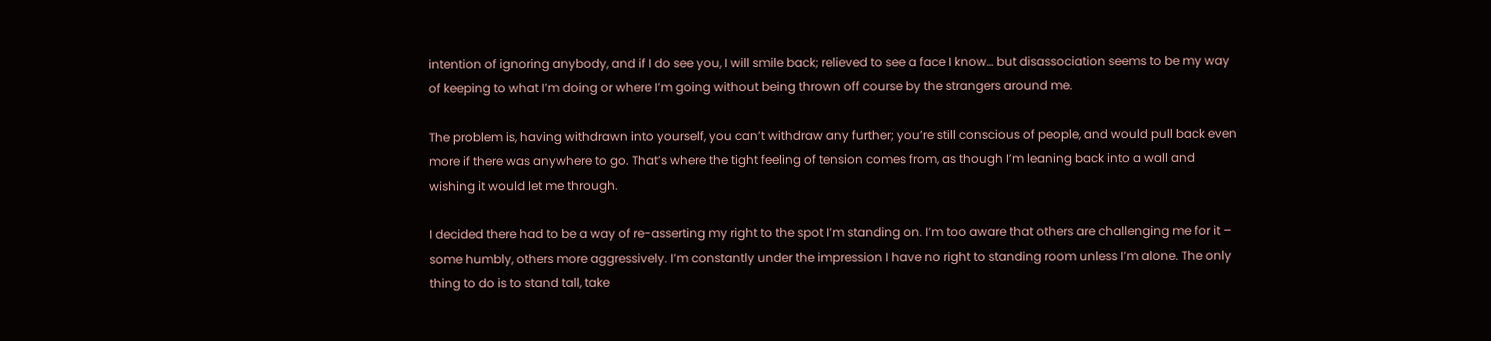intention of ignoring anybody, and if I do see you, I will smile back; relieved to see a face I know… but disassociation seems to be my way of keeping to what I’m doing or where I’m going without being thrown off course by the strangers around me.

The problem is, having withdrawn into yourself, you can’t withdraw any further; you’re still conscious of people, and would pull back even more if there was anywhere to go. That’s where the tight feeling of tension comes from, as though I’m leaning back into a wall and wishing it would let me through.

I decided there had to be a way of re-asserting my right to the spot I’m standing on. I’m too aware that others are challenging me for it – some humbly, others more aggressively. I’m constantly under the impression I have no right to standing room unless I’m alone. The only thing to do is to stand tall, take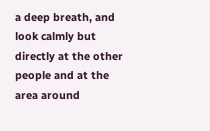a deep breath, and look calmly but directly at the other people and at the area around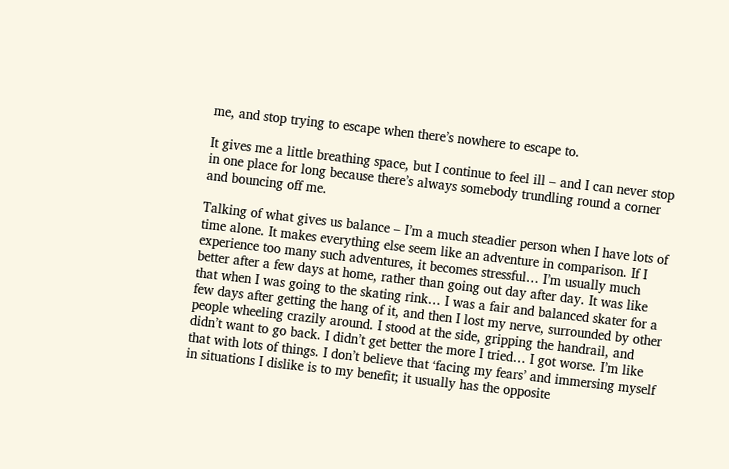me, and stop trying to escape when there’s nowhere to escape to.

It gives me a little breathing space, but I continue to feel ill – and I can never stop in one place for long because there’s always somebody trundling round a corner and bouncing off me.

Talking of what gives us balance – I’m a much steadier person when I have lots of time alone. It makes everything else seem like an adventure in comparison. If I experience too many such adventures, it becomes stressful… I’m usually much better after a few days at home, rather than going out day after day. It was like that when I was going to the skating rink… I was a fair and balanced skater for a few days after getting the hang of it, and then I lost my nerve, surrounded by other people wheeling crazily around. I stood at the side, gripping the handrail, and didn’t want to go back. I didn’t get better the more I tried… I got worse. I’m like that with lots of things. I don’t believe that ‘facing my fears’ and immersing myself in situations I dislike is to my benefit; it usually has the opposite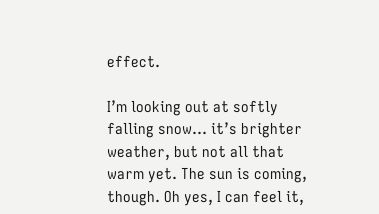effect.

I’m looking out at softly falling snow… it’s brighter weather, but not all that warm yet. The sun is coming, though. Oh yes, I can feel it,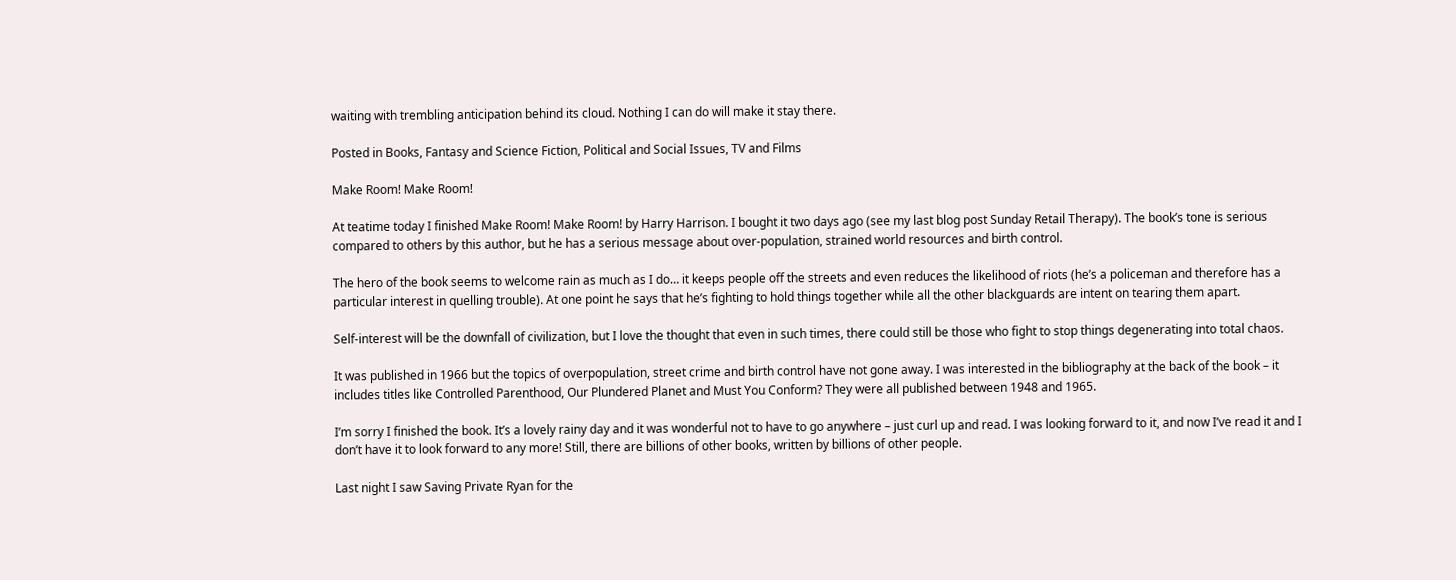waiting with trembling anticipation behind its cloud. Nothing I can do will make it stay there.

Posted in Books, Fantasy and Science Fiction, Political and Social Issues, TV and Films

Make Room! Make Room!

At teatime today I finished Make Room! Make Room! by Harry Harrison. I bought it two days ago (see my last blog post Sunday Retail Therapy). The book’s tone is serious compared to others by this author, but he has a serious message about over-population, strained world resources and birth control.

The hero of the book seems to welcome rain as much as I do… it keeps people off the streets and even reduces the likelihood of riots (he’s a policeman and therefore has a particular interest in quelling trouble). At one point he says that he’s fighting to hold things together while all the other blackguards are intent on tearing them apart.

Self-interest will be the downfall of civilization, but I love the thought that even in such times, there could still be those who fight to stop things degenerating into total chaos.

It was published in 1966 but the topics of overpopulation, street crime and birth control have not gone away. I was interested in the bibliography at the back of the book – it includes titles like Controlled Parenthood, Our Plundered Planet and Must You Conform? They were all published between 1948 and 1965.

I’m sorry I finished the book. It’s a lovely rainy day and it was wonderful not to have to go anywhere – just curl up and read. I was looking forward to it, and now I’ve read it and I don’t have it to look forward to any more! Still, there are billions of other books, written by billions of other people.

Last night I saw Saving Private Ryan for the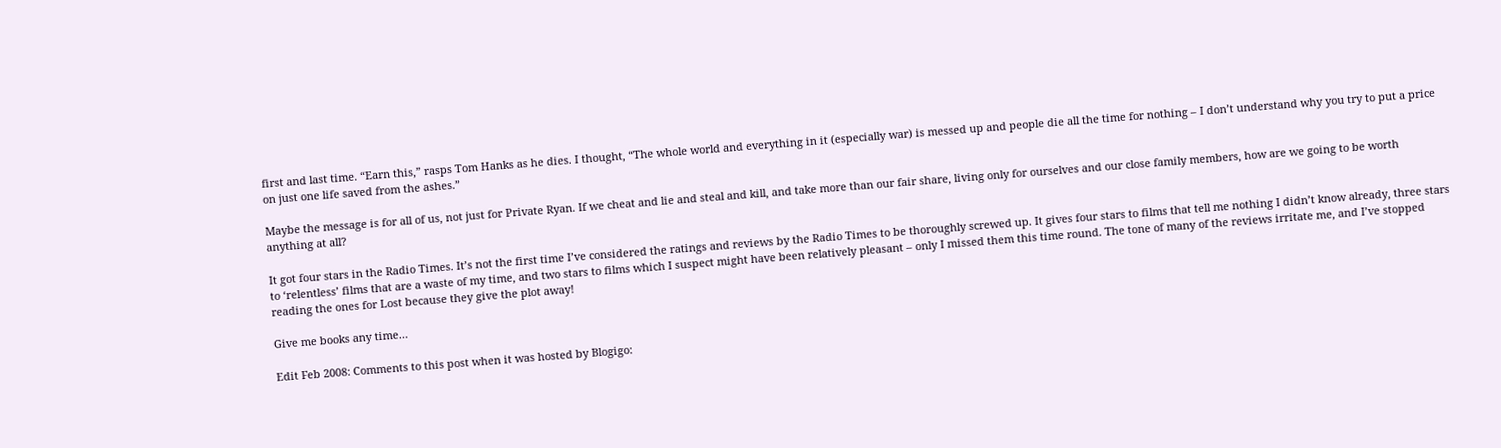first and last time. “Earn this,” rasps Tom Hanks as he dies. I thought, “The whole world and everything in it (especially war) is messed up and people die all the time for nothing – I don’t understand why you try to put a price on just one life saved from the ashes.”

Maybe the message is for all of us, not just for Private Ryan. If we cheat and lie and steal and kill, and take more than our fair share, living only for ourselves and our close family members, how are we going to be worth anything at all?

It got four stars in the Radio Times. It’s not the first time I’ve considered the ratings and reviews by the Radio Times to be thoroughly screwed up. It gives four stars to films that tell me nothing I didn’t know already, three stars to ‘relentless’ films that are a waste of my time, and two stars to films which I suspect might have been relatively pleasant – only I missed them this time round. The tone of many of the reviews irritate me, and I’ve stopped reading the ones for Lost because they give the plot away!

Give me books any time…

Edit Feb 2008: Comments to this post when it was hosted by Blogigo: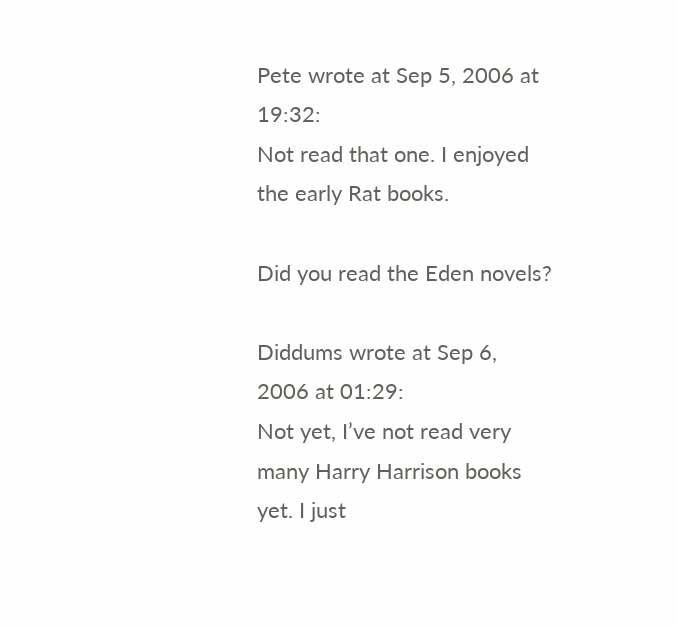Pete wrote at Sep 5, 2006 at 19:32:
Not read that one. I enjoyed the early Rat books.

Did you read the Eden novels?

Diddums wrote at Sep 6, 2006 at 01:29:
Not yet, I’ve not read very many Harry Harrison books yet. I just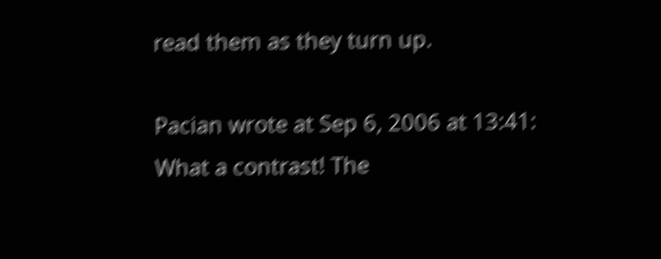read them as they turn up.

Pacian wrote at Sep 6, 2006 at 13:41:
What a contrast! The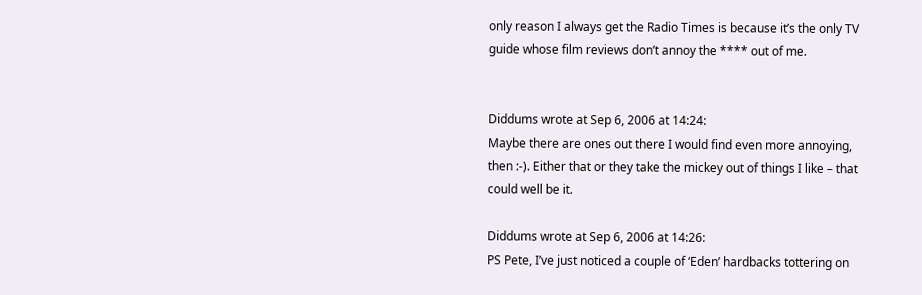only reason I always get the Radio Times is because it’s the only TV guide whose film reviews don’t annoy the **** out of me.


Diddums wrote at Sep 6, 2006 at 14:24:
Maybe there are ones out there I would find even more annoying, then :-). Either that or they take the mickey out of things I like – that could well be it.

Diddums wrote at Sep 6, 2006 at 14:26:
PS Pete, I’ve just noticed a couple of ‘Eden’ hardbacks tottering on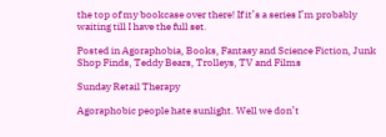the top of my bookcase over there! If it’s a series I’m probably waiting till I have the full set.

Posted in Agoraphobia, Books, Fantasy and Science Fiction, Junk Shop Finds, Teddy Bears, Trolleys, TV and Films

Sunday Retail Therapy

Agoraphobic people hate sunlight. Well we don’t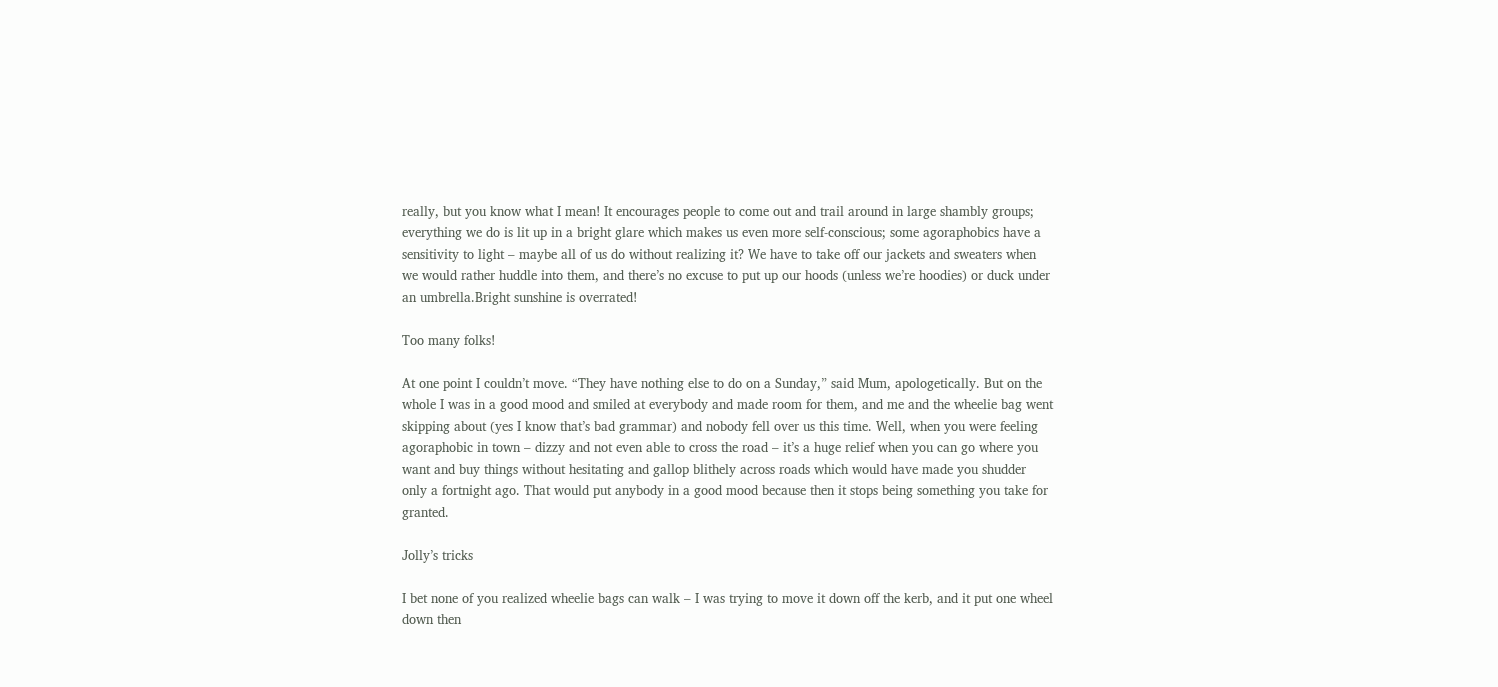really, but you know what I mean! It encourages people to come out and trail around in large shambly groups; everything we do is lit up in a bright glare which makes us even more self-conscious; some agoraphobics have a sensitivity to light – maybe all of us do without realizing it? We have to take off our jackets and sweaters when we would rather huddle into them, and there’s no excuse to put up our hoods (unless we’re hoodies) or duck under an umbrella.Bright sunshine is overrated!

Too many folks!

At one point I couldn’t move. “They have nothing else to do on a Sunday,” said Mum, apologetically. But on the whole I was in a good mood and smiled at everybody and made room for them, and me and the wheelie bag went skipping about (yes I know that’s bad grammar) and nobody fell over us this time. Well, when you were feeling agoraphobic in town – dizzy and not even able to cross the road – it’s a huge relief when you can go where you want and buy things without hesitating and gallop blithely across roads which would have made you shudder only a fortnight ago. That would put anybody in a good mood because then it stops being something you take for granted.

Jolly’s tricks

I bet none of you realized wheelie bags can walk – I was trying to move it down off the kerb, and it put one wheel down then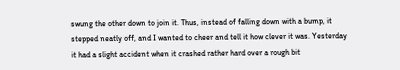swung the other down to join it. Thus, instead of falling down with a bump, it stepped neatly off, and I wanted to cheer and tell it how clever it was. Yesterday it had a slight accident when it crashed rather hard over a rough bit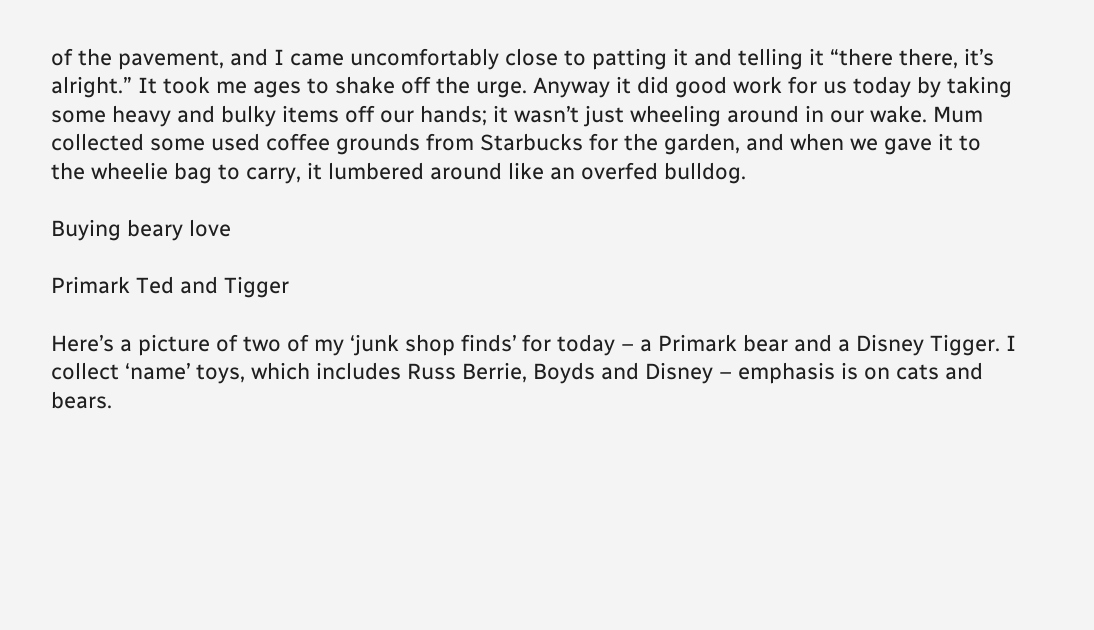of the pavement, and I came uncomfortably close to patting it and telling it “there there, it’s alright.” It took me ages to shake off the urge. Anyway it did good work for us today by taking some heavy and bulky items off our hands; it wasn’t just wheeling around in our wake. Mum collected some used coffee grounds from Starbucks for the garden, and when we gave it to the wheelie bag to carry, it lumbered around like an overfed bulldog.

Buying beary love

Primark Ted and Tigger

Here’s a picture of two of my ‘junk shop finds’ for today – a Primark bear and a Disney Tigger. I collect ‘name’ toys, which includes Russ Berrie, Boyds and Disney – emphasis is on cats and bears.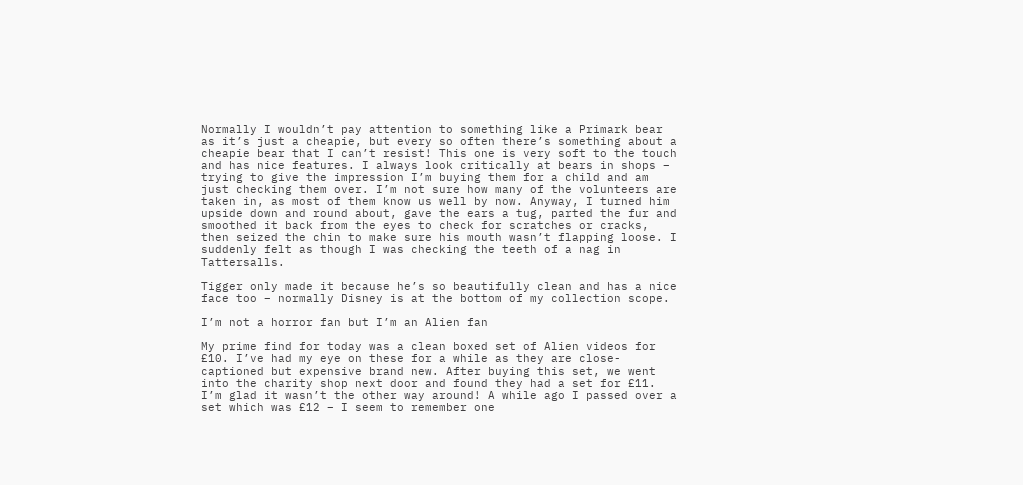Normally I wouldn’t pay attention to something like a Primark bear as it’s just a cheapie, but every so often there’s something about a cheapie bear that I can’t resist! This one is very soft to the touch and has nice features. I always look critically at bears in shops – trying to give the impression I’m buying them for a child and am just checking them over. I’m not sure how many of the volunteers are taken in, as most of them know us well by now. Anyway, I turned him upside down and round about, gave the ears a tug, parted the fur and smoothed it back from the eyes to check for scratches or cracks, then seized the chin to make sure his mouth wasn’t flapping loose. I suddenly felt as though I was checking the teeth of a nag in Tattersalls.

Tigger only made it because he’s so beautifully clean and has a nice face too – normally Disney is at the bottom of my collection scope.

I’m not a horror fan but I’m an Alien fan

My prime find for today was a clean boxed set of Alien videos for £10. I’ve had my eye on these for a while as they are close-captioned but expensive brand new. After buying this set, we went into the charity shop next door and found they had a set for £11. I’m glad it wasn’t the other way around! A while ago I passed over a set which was £12 – I seem to remember one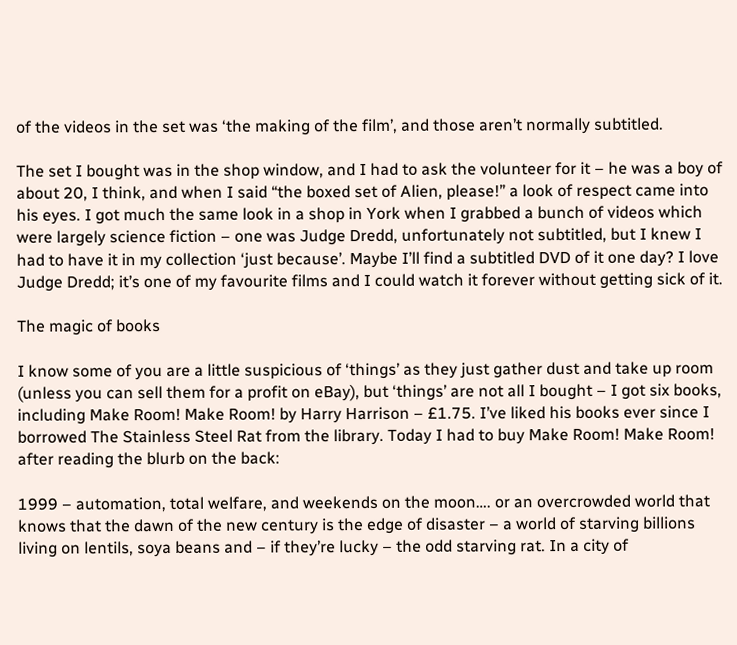of the videos in the set was ‘the making of the film’, and those aren’t normally subtitled.

The set I bought was in the shop window, and I had to ask the volunteer for it – he was a boy of about 20, I think, and when I said “the boxed set of Alien, please!” a look of respect came into his eyes. I got much the same look in a shop in York when I grabbed a bunch of videos which were largely science fiction – one was Judge Dredd, unfortunately not subtitled, but I knew I had to have it in my collection ‘just because’. Maybe I’ll find a subtitled DVD of it one day? I love Judge Dredd; it’s one of my favourite films and I could watch it forever without getting sick of it.

The magic of books

I know some of you are a little suspicious of ‘things’ as they just gather dust and take up room (unless you can sell them for a profit on eBay), but ‘things’ are not all I bought – I got six books, including Make Room! Make Room! by Harry Harrison – £1.75. I’ve liked his books ever since I borrowed The Stainless Steel Rat from the library. Today I had to buy Make Room! Make Room! after reading the blurb on the back:

1999 – automation, total welfare, and weekends on the moon…. or an overcrowded world that knows that the dawn of the new century is the edge of disaster – a world of starving billions living on lentils, soya beans and – if they’re lucky – the odd starving rat. In a city of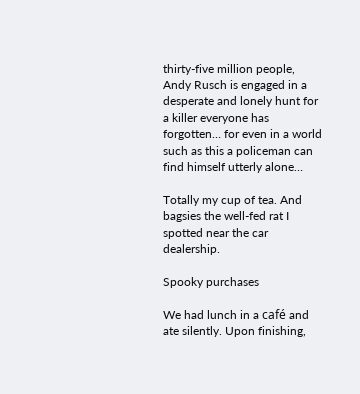thirty-five million people, Andy Rusch is engaged in a desperate and lonely hunt for a killer everyone has forgotten… for even in a world such as this a policeman can find himself utterly alone…

Totally my cup of tea. And bagsies the well-fed rat I spotted near the car dealership.

Spooky purchases

We had lunch in a café and ate silently. Upon finishing,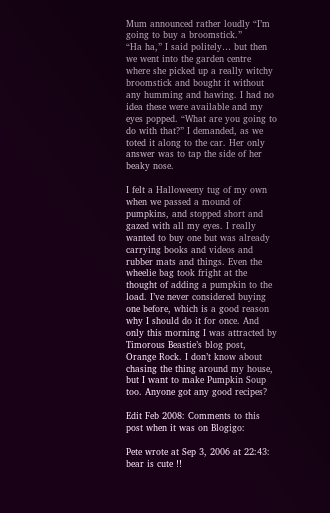Mum announced rather loudly “I’m going to buy a broomstick.”
“Ha ha,” I said politely… but then we went into the garden centre where she picked up a really witchy broomstick and bought it without any humming and hawing. I had no idea these were available and my eyes popped. “What are you going to do with that?” I demanded, as we toted it along to the car. Her only answer was to tap the side of her beaky nose.

I felt a Halloweeny tug of my own when we passed a mound of pumpkins, and stopped short and gazed with all my eyes. I really wanted to buy one but was already carrying books and videos and rubber mats and things. Even the wheelie bag took fright at the thought of adding a pumpkin to the load. I’ve never considered buying one before, which is a good reason why I should do it for once. And only this morning I was attracted by Timorous Beastie’s blog post, Orange Rock. I don’t know about chasing the thing around my house, but I want to make Pumpkin Soup too. Anyone got any good recipes?

Edit Feb 2008: Comments to this post when it was on Blogigo:

Pete wrote at Sep 3, 2006 at 22:43:
bear is cute !!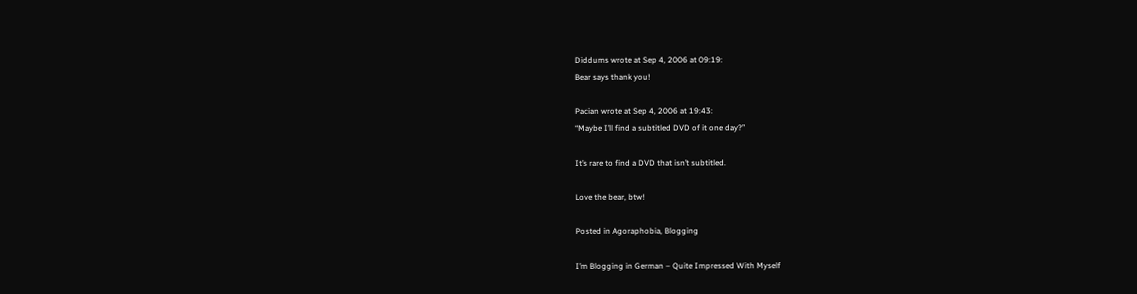Diddums wrote at Sep 4, 2006 at 09:19:
Bear says thank you!

Pacian wrote at Sep 4, 2006 at 19:43:
“Maybe I’ll find a subtitled DVD of it one day?”

It’s rare to find a DVD that isn’t subtitled.

Love the bear, btw!

Posted in Agoraphobia, Blogging

I’m Blogging in German – Quite Impressed With Myself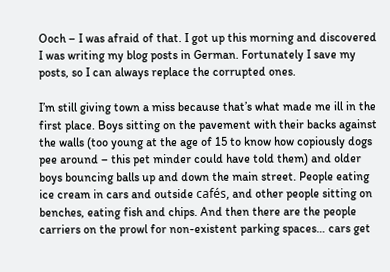Ooch – I was afraid of that. I got up this morning and discovered I was writing my blog posts in German. Fortunately I save my posts, so I can always replace the corrupted ones.

I’m still giving town a miss because that’s what made me ill in the first place. Boys sitting on the pavement with their backs against the walls (too young at the age of 15 to know how copiously dogs pee around – this pet minder could have told them) and older boys bouncing balls up and down the main street. People eating ice cream in cars and outside cafés, and other people sitting on benches, eating fish and chips. And then there are the people carriers on the prowl for non-existent parking spaces… cars get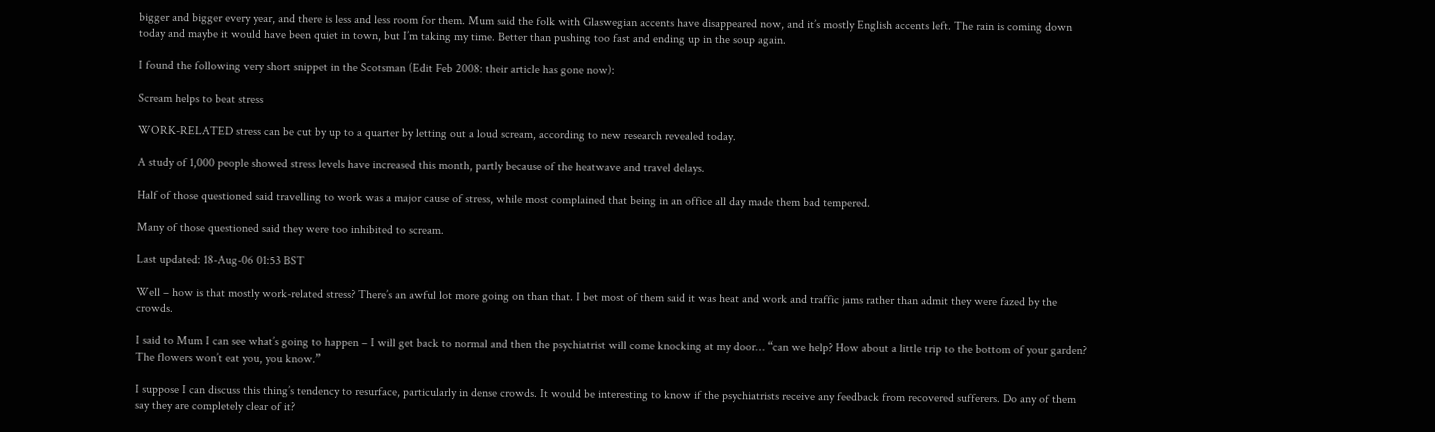bigger and bigger every year, and there is less and less room for them. Mum said the folk with Glaswegian accents have disappeared now, and it’s mostly English accents left. The rain is coming down today and maybe it would have been quiet in town, but I’m taking my time. Better than pushing too fast and ending up in the soup again.

I found the following very short snippet in the Scotsman (Edit Feb 2008: their article has gone now):

Scream helps to beat stress

WORK-RELATED stress can be cut by up to a quarter by letting out a loud scream, according to new research revealed today.

A study of 1,000 people showed stress levels have increased this month, partly because of the heatwave and travel delays.

Half of those questioned said travelling to work was a major cause of stress, while most complained that being in an office all day made them bad tempered.

Many of those questioned said they were too inhibited to scream.

Last updated: 18-Aug-06 01:53 BST

Well – how is that mostly work-related stress? There’s an awful lot more going on than that. I bet most of them said it was heat and work and traffic jams rather than admit they were fazed by the crowds.

I said to Mum I can see what’s going to happen – I will get back to normal and then the psychiatrist will come knocking at my door… “can we help? How about a little trip to the bottom of your garden? The flowers won’t eat you, you know.”

I suppose I can discuss this thing’s tendency to resurface, particularly in dense crowds. It would be interesting to know if the psychiatrists receive any feedback from recovered sufferers. Do any of them say they are completely clear of it?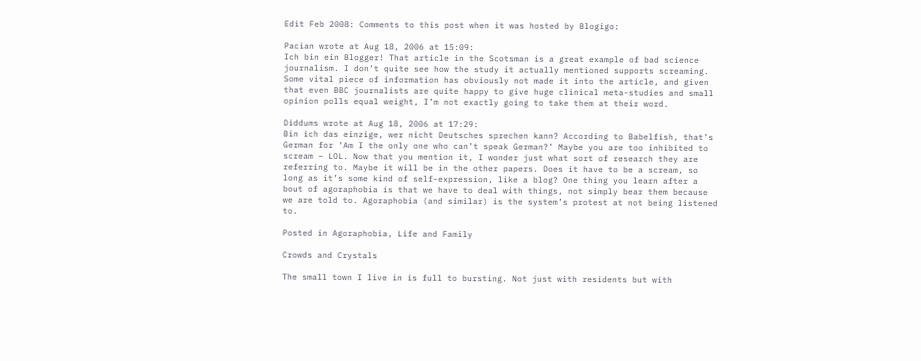Edit Feb 2008: Comments to this post when it was hosted by Blogigo:

Pacian wrote at Aug 18, 2006 at 15:09:
Ich bin ein Blogger! That article in the Scotsman is a great example of bad science journalism. I don’t quite see how the study it actually mentioned supports screaming. Some vital piece of information has obviously not made it into the article, and given that even BBC journalists are quite happy to give huge clinical meta-studies and small opinion polls equal weight, I’m not exactly going to take them at their word.

Diddums wrote at Aug 18, 2006 at 17:29:
Bin ich das einzige, wer nicht Deutsches sprechen kann? According to Babelfish, that’s German for ‘Am I the only one who can’t speak German?’ Maybe you are too inhibited to scream – LOL. Now that you mention it, I wonder just what sort of research they are referring to. Maybe it will be in the other papers. Does it have to be a scream, so long as it’s some kind of self-expression, like a blog? One thing you learn after a bout of agoraphobia is that we have to deal with things, not simply bear them because we are told to. Agoraphobia (and similar) is the system’s protest at not being listened to.

Posted in Agoraphobia, Life and Family

Crowds and Crystals

The small town I live in is full to bursting. Not just with residents but with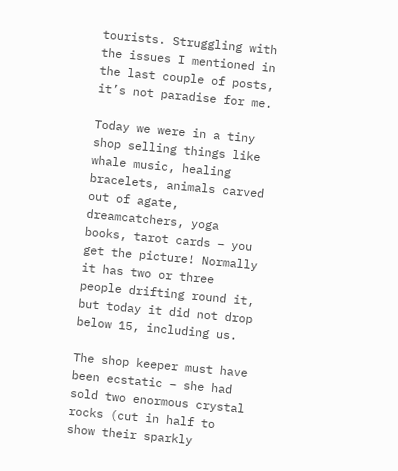tourists. Struggling with the issues I mentioned in the last couple of posts, it’s not paradise for me.

Today we were in a tiny shop selling things like whale music, healing bracelets, animals carved out of agate, dreamcatchers, yoga books, tarot cards – you get the picture! Normally it has two or three people drifting round it, but today it did not drop below 15, including us.

The shop keeper must have been ecstatic – she had sold two enormous crystal rocks (cut in half to show their sparkly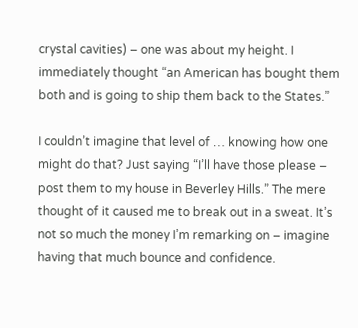crystal cavities) – one was about my height. I immediately thought “an American has bought them both and is going to ship them back to the States.”

I couldn’t imagine that level of … knowing how one might do that? Just saying “I’ll have those please – post them to my house in Beverley Hills.” The mere thought of it caused me to break out in a sweat. It’s not so much the money I’m remarking on – imagine having that much bounce and confidence.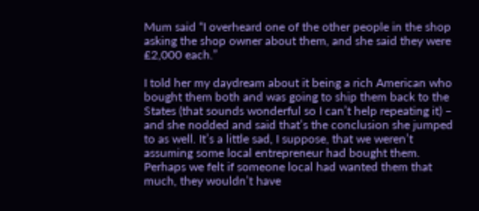Mum said “I overheard one of the other people in the shop asking the shop owner about them, and she said they were £2,000 each.”

I told her my daydream about it being a rich American who bought them both and was going to ship them back to the States (that sounds wonderful so I can’t help repeating it) – and she nodded and said that’s the conclusion she jumped to as well. It’s a little sad, I suppose, that we weren’t assuming some local entrepreneur had bought them. Perhaps we felt if someone local had wanted them that much, they wouldn’t have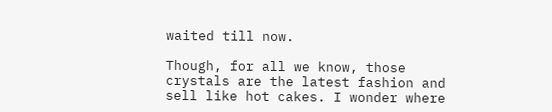waited till now.

Though, for all we know, those crystals are the latest fashion and sell like hot cakes. I wonder where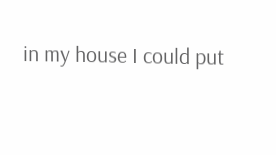in my house I could put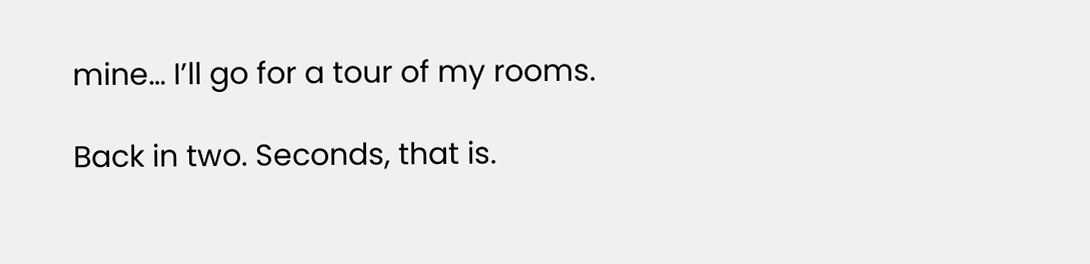mine… I’ll go for a tour of my rooms.

Back in two. Seconds, that is.